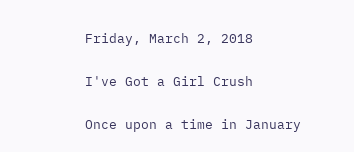Friday, March 2, 2018

I've Got a Girl Crush

Once upon a time in January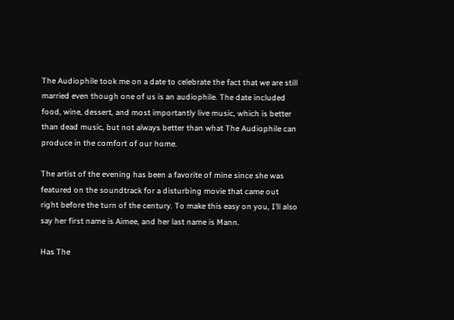The Audiophile took me on a date to celebrate the fact that we are still married even though one of us is an audiophile. The date included food, wine, dessert, and most importantly live music, which is better than dead music, but not always better than what The Audiophile can produce in the comfort of our home.

The artist of the evening has been a favorite of mine since she was featured on the soundtrack for a disturbing movie that came out right before the turn of the century. To make this easy on you, I’ll also say her first name is Aimee, and her last name is Mann.

Has The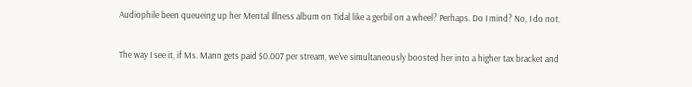Audiophile been queueing up her Mental Illness album on Tidal like a gerbil on a wheel? Perhaps. Do I mind? No, I do not.

The way I see it, if Ms. Mann gets paid $0.007 per stream, we've simultaneously boosted her into a higher tax bracket and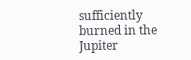sufficiently burned in the Jupiter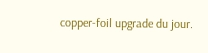copper-foil upgrade du jour.